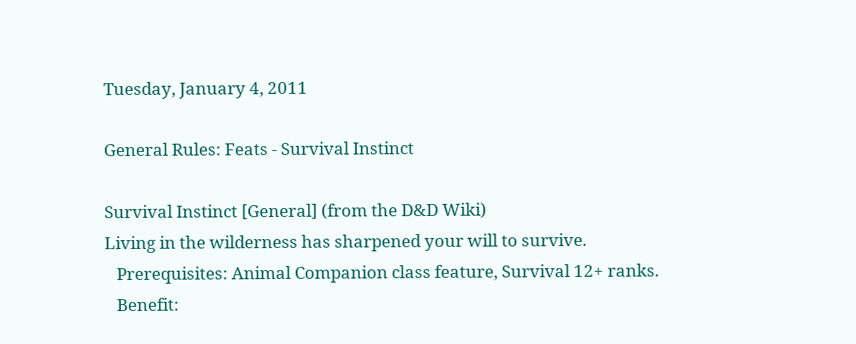Tuesday, January 4, 2011

General Rules: Feats - Survival Instinct

Survival Instinct [General] (from the D&D Wiki)
Living in the wilderness has sharpened your will to survive.
   Prerequisites: Animal Companion class feature, Survival 12+ ranks.
   Benefit: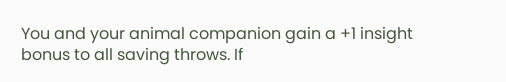You and your animal companion gain a +1 insight bonus to all saving throws. If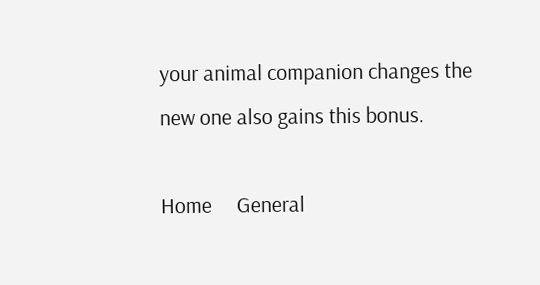your animal companion changes the new one also gains this bonus.

Home     General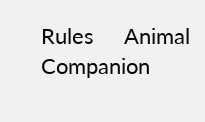Rules     Animal Companion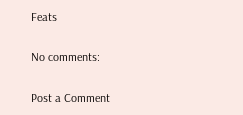Feats

No comments:

Post a Comment